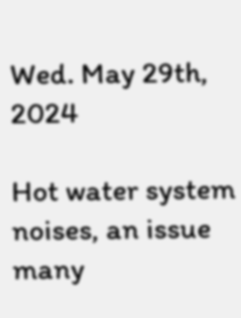Wed. May 29th, 2024

Hot water system noises, an issue many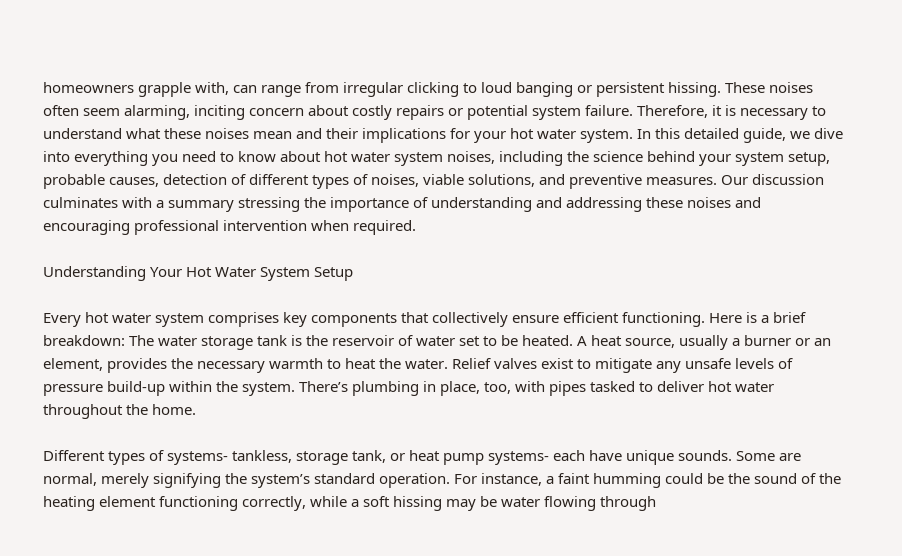homeowners grapple with, can range from irregular clicking to loud banging or persistent hissing. These noises often seem alarming, inciting concern about costly repairs or potential system failure. Therefore, it is necessary to understand what these noises mean and their implications for your hot water system. In this detailed guide, we dive into everything you need to know about hot water system noises, including the science behind your system setup, probable causes, detection of different types of noises, viable solutions, and preventive measures. Our discussion culminates with a summary stressing the importance of understanding and addressing these noises and encouraging professional intervention when required.

Understanding Your Hot Water System Setup

Every hot water system comprises key components that collectively ensure efficient functioning. Here is a brief breakdown: The water storage tank is the reservoir of water set to be heated. A heat source, usually a burner or an element, provides the necessary warmth to heat the water. Relief valves exist to mitigate any unsafe levels of pressure build-up within the system. There’s plumbing in place, too, with pipes tasked to deliver hot water throughout the home.

Different types of systems- tankless, storage tank, or heat pump systems- each have unique sounds. Some are normal, merely signifying the system’s standard operation. For instance, a faint humming could be the sound of the heating element functioning correctly, while a soft hissing may be water flowing through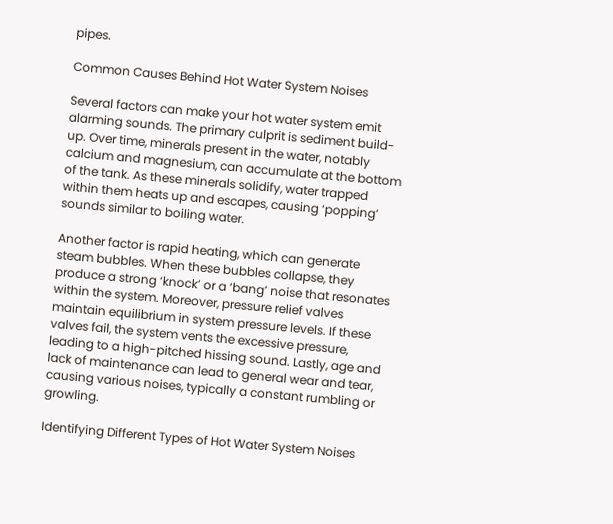pipes.

Common Causes Behind Hot Water System Noises

Several factors can make your hot water system emit alarming sounds. The primary culprit is sediment build-up. Over time, minerals present in the water, notably calcium and magnesium, can accumulate at the bottom of the tank. As these minerals solidify, water trapped within them heats up and escapes, causing ‘popping’ sounds similar to boiling water.

Another factor is rapid heating, which can generate steam bubbles. When these bubbles collapse, they produce a strong ‘knock’ or a ‘bang’ noise that resonates within the system. Moreover, pressure relief valves maintain equilibrium in system pressure levels. If these valves fail, the system vents the excessive pressure, leading to a high-pitched hissing sound. Lastly, age and lack of maintenance can lead to general wear and tear, causing various noises, typically a constant rumbling or growling.

Identifying Different Types of Hot Water System Noises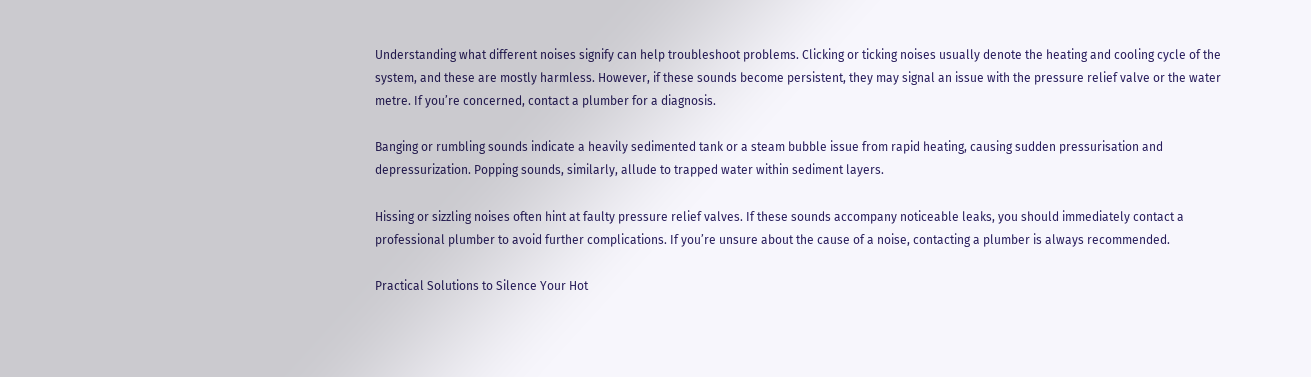Understanding what different noises signify can help troubleshoot problems. Clicking or ticking noises usually denote the heating and cooling cycle of the system, and these are mostly harmless. However, if these sounds become persistent, they may signal an issue with the pressure relief valve or the water metre. If you’re concerned, contact a plumber for a diagnosis.

Banging or rumbling sounds indicate a heavily sedimented tank or a steam bubble issue from rapid heating, causing sudden pressurisation and depressurization. Popping sounds, similarly, allude to trapped water within sediment layers.

Hissing or sizzling noises often hint at faulty pressure relief valves. If these sounds accompany noticeable leaks, you should immediately contact a professional plumber to avoid further complications. If you’re unsure about the cause of a noise, contacting a plumber is always recommended.

Practical Solutions to Silence Your Hot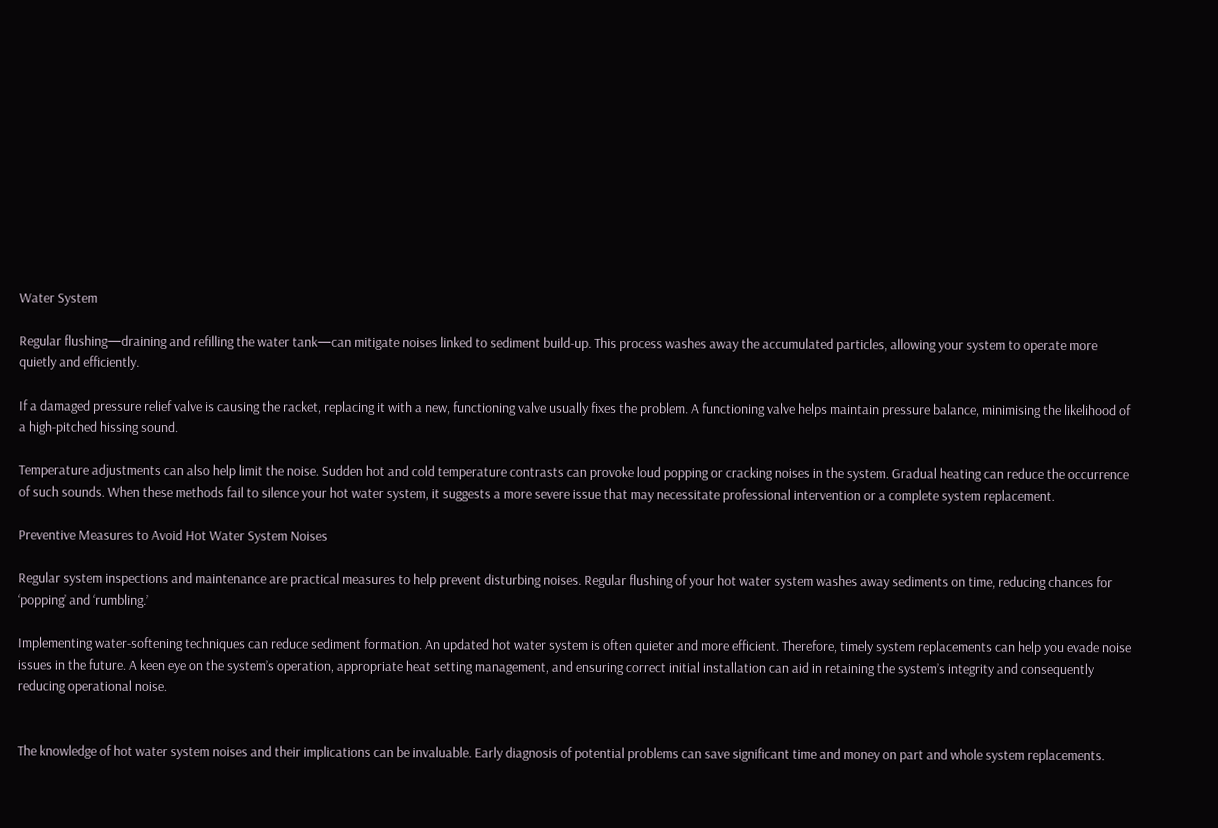Water System

Regular flushing—draining and refilling the water tank—can mitigate noises linked to sediment build-up. This process washes away the accumulated particles, allowing your system to operate more quietly and efficiently.

If a damaged pressure relief valve is causing the racket, replacing it with a new, functioning valve usually fixes the problem. A functioning valve helps maintain pressure balance, minimising the likelihood of a high-pitched hissing sound.

Temperature adjustments can also help limit the noise. Sudden hot and cold temperature contrasts can provoke loud popping or cracking noises in the system. Gradual heating can reduce the occurrence of such sounds. When these methods fail to silence your hot water system, it suggests a more severe issue that may necessitate professional intervention or a complete system replacement.

Preventive Measures to Avoid Hot Water System Noises

Regular system inspections and maintenance are practical measures to help prevent disturbing noises. Regular flushing of your hot water system washes away sediments on time, reducing chances for ‘popping’ and ‘rumbling.’

Implementing water-softening techniques can reduce sediment formation. An updated hot water system is often quieter and more efficient. Therefore, timely system replacements can help you evade noise issues in the future. A keen eye on the system’s operation, appropriate heat setting management, and ensuring correct initial installation can aid in retaining the system’s integrity and consequently reducing operational noise.


The knowledge of hot water system noises and their implications can be invaluable. Early diagnosis of potential problems can save significant time and money on part and whole system replacements.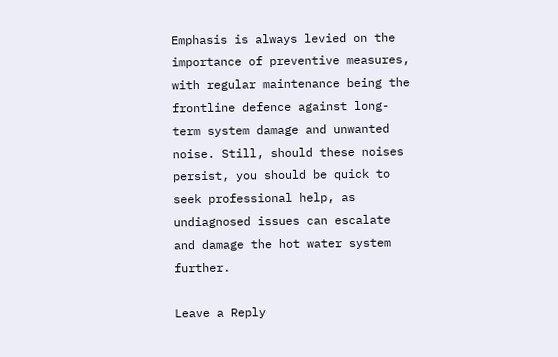Emphasis is always levied on the importance of preventive measures, with regular maintenance being the frontline defence against long-term system damage and unwanted noise. Still, should these noises persist, you should be quick to seek professional help, as undiagnosed issues can escalate and damage the hot water system further.

Leave a Reply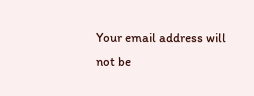Your email address will not be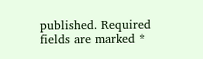published. Required fields are marked *